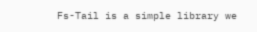Fs-Tail is a simple library we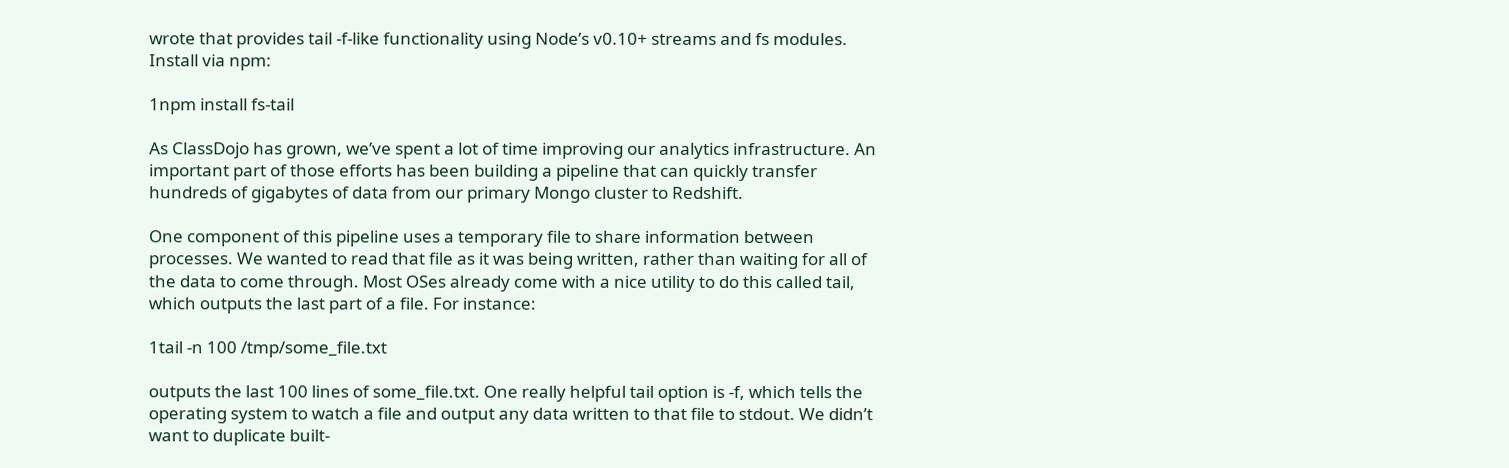wrote that provides tail -f-like functionality using Node’s v0.10+ streams and fs modules. Install via npm:

1npm install fs-tail

As ClassDojo has grown, we’ve spent a lot of time improving our analytics infrastructure. An important part of those efforts has been building a pipeline that can quickly transfer hundreds of gigabytes of data from our primary Mongo cluster to Redshift.

One component of this pipeline uses a temporary file to share information between processes. We wanted to read that file as it was being written, rather than waiting for all of the data to come through. Most OSes already come with a nice utility to do this called tail, which outputs the last part of a file. For instance:

1tail -n 100 /tmp/some_file.txt

outputs the last 100 lines of some_file.txt. One really helpful tail option is -f, which tells the operating system to watch a file and output any data written to that file to stdout. We didn’t want to duplicate built-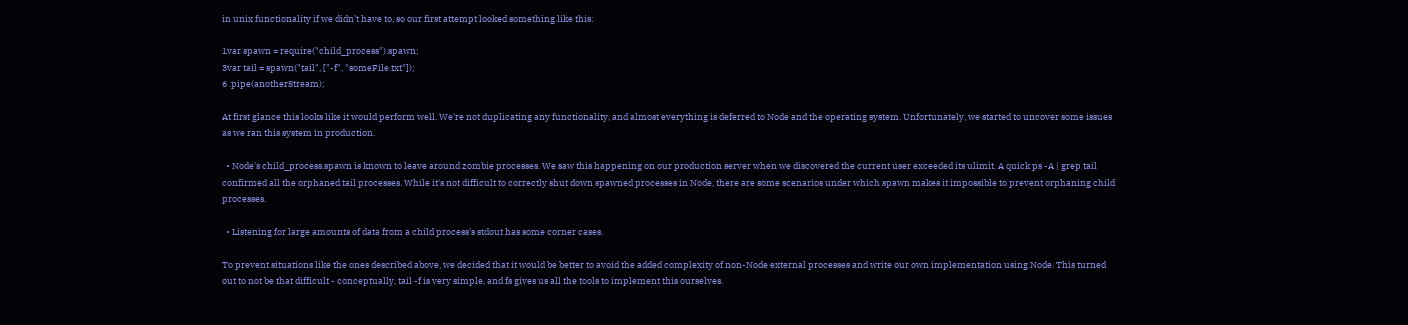in unix functionality if we didn’t have to, so our first attempt looked something like this:

1var spawn = require("child_process").spawn;
3var tail = spawn("tail", ["-f", "someFile.txt"]);
6 .pipe(anotherStream);

At first glance this looks like it would perform well. We're not duplicating any functionality, and almost everything is deferred to Node and the operating system. Unfortunately, we started to uncover some issues as we ran this system in production.

  • Node's child_process.spawn is known to leave around zombie processes. We saw this happening on our production server when we discovered the current user exceeded its ulimit. A quick ps -A | grep tail confirmed all the orphaned tail processes. While it's not difficult to correctly shut down spawned processes in Node, there are some scenarios under which spawn makes it impossible to prevent orphaning child processes.

  • Listening for large amounts of data from a child process's stdout has some corner cases.

To prevent situations like the ones described above, we decided that it would be better to avoid the added complexity of non-Node external processes and write our own implementation using Node. This turned out to not be that difficult - conceptually, tail -f is very simple, and fs gives us all the tools to implement this ourselves.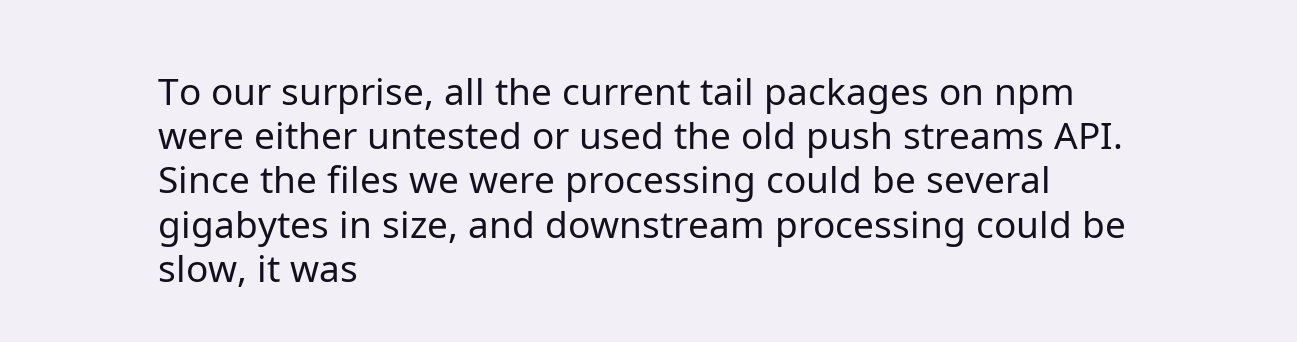To our surprise, all the current tail packages on npm were either untested or used the old push streams API. Since the files we were processing could be several gigabytes in size, and downstream processing could be slow, it was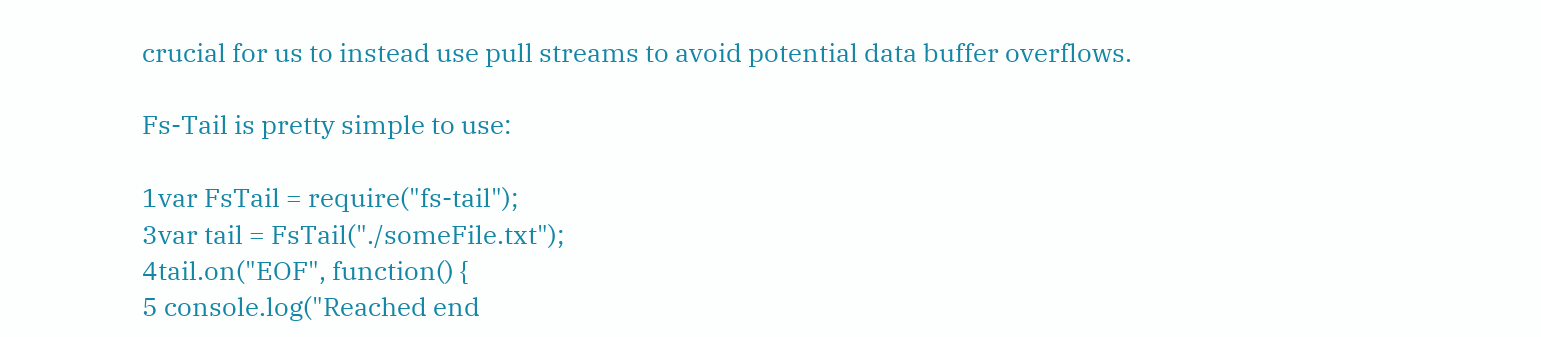crucial for us to instead use pull streams to avoid potential data buffer overflows.

Fs-Tail is pretty simple to use:

1var FsTail = require("fs-tail");
3var tail = FsTail("./someFile.txt");
4tail.on("EOF", function() {
5 console.log("Reached end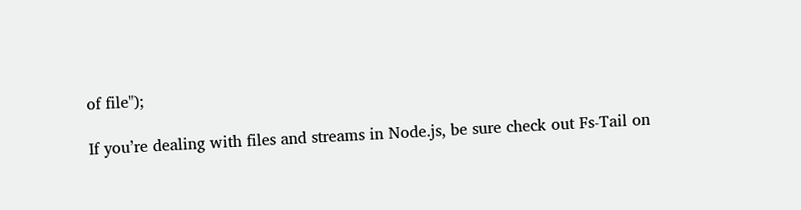of file");

If you’re dealing with files and streams in Node.js, be sure check out Fs-Tail on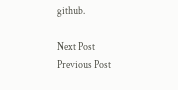github.

Next Post
Previous Post